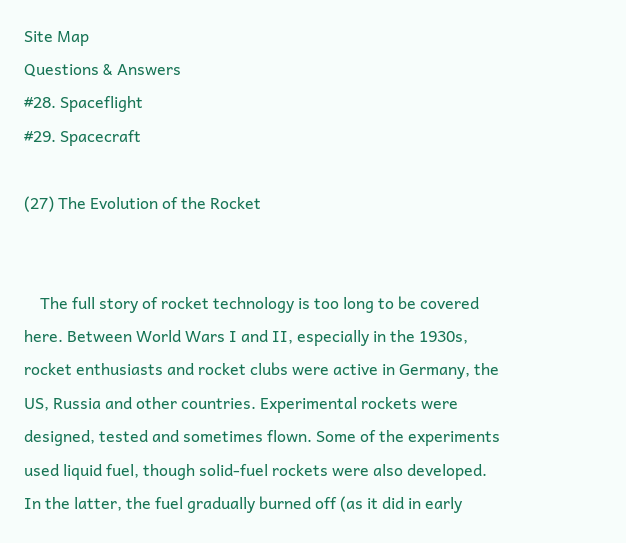Site Map
Questions & Answers
#28. Spaceflight
#29. Spacecraft

(27) The Evolution of the Rocket


    The full story of rocket technology is too long to be covered here. Between World Wars I and II, especially in the 1930s, rocket enthusiasts and rocket clubs were active in Germany, the US, Russia and other countries. Experimental rockets were designed, tested and sometimes flown. Some of the experiments used liquid fuel, though solid-fuel rockets were also developed. In the latter, the fuel gradually burned off (as it did in early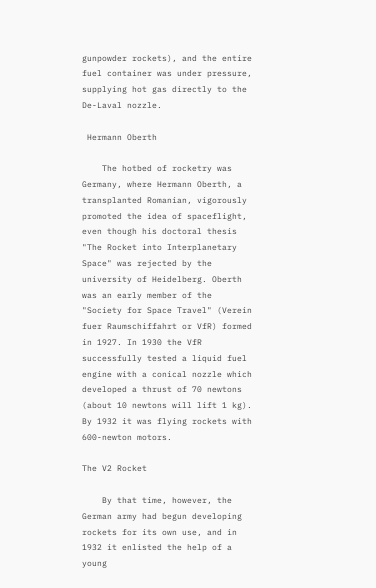gunpowder rockets), and the entire fuel container was under pressure, supplying hot gas directly to the De-Laval nozzle.

 Hermann Oberth

    The hotbed of rocketry was Germany, where Hermann Oberth, a transplanted Romanian, vigorously promoted the idea of spaceflight, even though his doctoral thesis "The Rocket into Interplanetary Space" was rejected by the university of Heidelberg. Oberth was an early member of the "Society for Space Travel" (Verein fuer Raumschiffahrt or VfR) formed in 1927. In 1930 the VfR successfully tested a liquid fuel engine with a conical nozzle which developed a thrust of 70 newtons (about 10 newtons will lift 1 kg). By 1932 it was flying rockets with 600-newton motors.

The V2 Rocket

    By that time, however, the German army had begun developing rockets for its own use, and in 1932 it enlisted the help of a young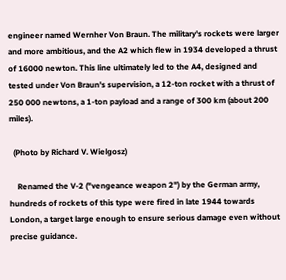engineer named Wernher Von Braun. The military's rockets were larger and more ambitious, and the A2 which flew in 1934 developed a thrust of 16000 newton. This line ultimately led to the A4, designed and tested under Von Braun's supervision, a 12-ton rocket with a thrust of 250 000 newtons, a 1-ton payload and a range of 300 km (about 200 miles).

  (Photo by Richard V. Wielgosz)

    Renamed the V-2 ("vengeance weapon 2") by the German army, hundreds of rockets of this type were fired in late 1944 towards London, a target large enough to ensure serious damage even without precise guidance.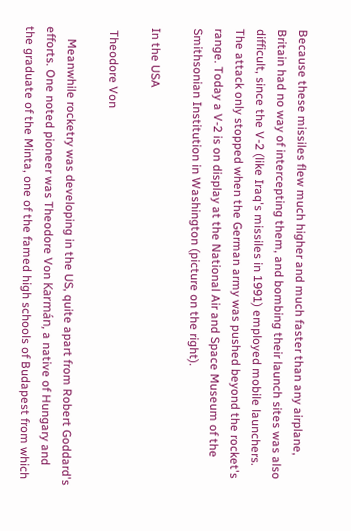Because these missiles flew much higher and much faster than any airplane, Britain had no way of intercepting them, and bombing their launch sites was also difficult, since the V-2 (like Iraq's missiles in 1991) employed mobile launchers. The attack only stopped when the German army was pushed beyond the rocket's range. Today a V-2 is on display at the National Air and Space Museum of the Smithsonian Institution in Washington (picture on the right).

In the USA

 Theodore Von

    Meanwhile rocketry was developing in the US, quite apart from Robert Goddard's efforts. One noted pioneer was Theodore Von Karmán, a native of Hungary and the graduate of the Minta, one of the famed high schools of Budapest from which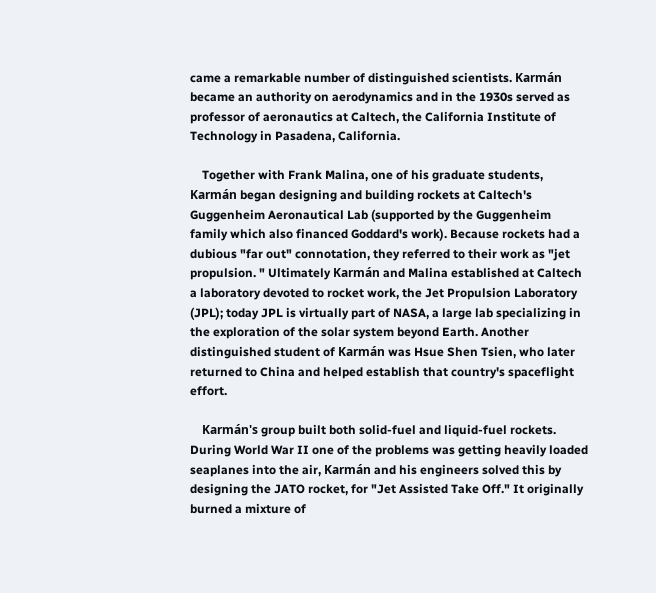came a remarkable number of distinguished scientists. Karmán became an authority on aerodynamics and in the 1930s served as professor of aeronautics at Caltech, the California Institute of Technology in Pasadena, California.

    Together with Frank Malina, one of his graduate students, Karmán began designing and building rockets at Caltech's Guggenheim Aeronautical Lab (supported by the Guggenheim family which also financed Goddard's work). Because rockets had a dubious "far out" connotation, they referred to their work as "jet propulsion. " Ultimately Karmán and Malina established at Caltech a laboratory devoted to rocket work, the Jet Propulsion Laboratory (JPL); today JPL is virtually part of NASA, a large lab specializing in the exploration of the solar system beyond Earth. Another distinguished student of Karmán was Hsue Shen Tsien, who later returned to China and helped establish that country's spaceflight effort.

    Karmán's group built both solid-fuel and liquid-fuel rockets. During World War II one of the problems was getting heavily loaded seaplanes into the air, Karmán and his engineers solved this by designing the JATO rocket, for "Jet Assisted Take Off." It originally burned a mixture of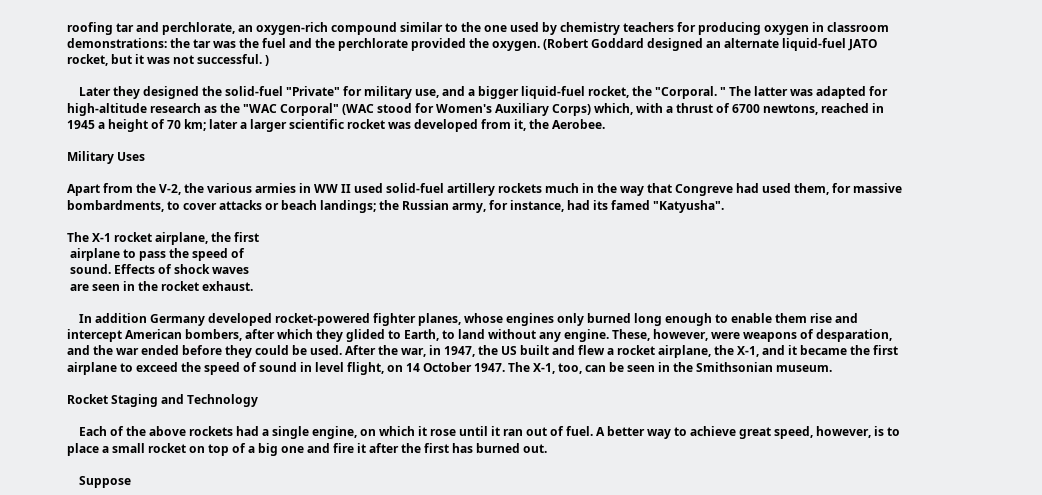roofing tar and perchlorate, an oxygen-rich compound similar to the one used by chemistry teachers for producing oxygen in classroom demonstrations: the tar was the fuel and the perchlorate provided the oxygen. (Robert Goddard designed an alternate liquid-fuel JATO rocket, but it was not successful. )

    Later they designed the solid-fuel "Private" for military use, and a bigger liquid-fuel rocket, the "Corporal. " The latter was adapted for high-altitude research as the "WAC Corporal" (WAC stood for Women's Auxiliary Corps) which, with a thrust of 6700 newtons, reached in 1945 a height of 70 km; later a larger scientific rocket was developed from it, the Aerobee.

Military Uses

Apart from the V-2, the various armies in WW II used solid-fuel artillery rockets much in the way that Congreve had used them, for massive bombardments, to cover attacks or beach landings; the Russian army, for instance, had its famed "Katyusha".

The X-1 rocket airplane, the first
 airplane to pass the speed of
 sound. Effects of shock waves
 are seen in the rocket exhaust.

    In addition Germany developed rocket-powered fighter planes, whose engines only burned long enough to enable them rise and intercept American bombers, after which they glided to Earth, to land without any engine. These, however, were weapons of desparation, and the war ended before they could be used. After the war, in 1947, the US built and flew a rocket airplane, the X-1, and it became the first airplane to exceed the speed of sound in level flight, on 14 October 1947. The X-1, too, can be seen in the Smithsonian museum.

Rocket Staging and Technology

    Each of the above rockets had a single engine, on which it rose until it ran out of fuel. A better way to achieve great speed, however, is to place a small rocket on top of a big one and fire it after the first has burned out.

    Suppose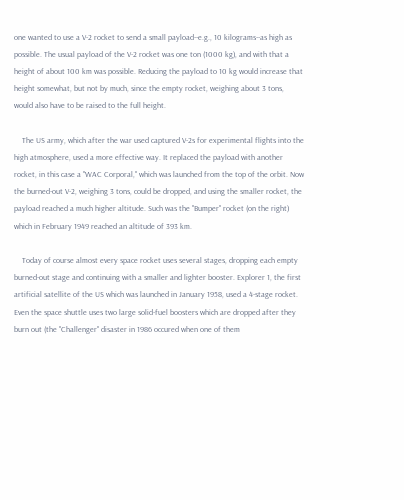one wanted to use a V-2 rocket to send a small payload--e.g., 10 kilograms--as high as possible. The usual payload of the V-2 rocket was one ton (1000 kg), and with that a height of about 100 km was possible. Reducing the payload to 10 kg would increase that height somewhat, but not by much, since the empty rocket, weighing about 3 tons, would also have to be raised to the full height.

    The US army, which after the war used captured V-2s for experimental flights into the high atmosphere, used a more effective way. It replaced the payload with another rocket, in this case a "WAC Corporal," which was launched from the top of the orbit. Now the burned-out V-2, weighing 3 tons, could be dropped, and using the smaller rocket, the payload reached a much higher altitude. Such was the "Bumper" rocket (on the right) which in February 1949 reached an altitude of 393 km.

    Today of course almost every space rocket uses several stages, dropping each empty burned-out stage and continuing with a smaller and lighter booster. Explorer 1, the first artificial satellite of the US which was launched in January 1958, used a 4-stage rocket. Even the space shuttle uses two large solid-fuel boosters which are dropped after they burn out (the "Challenger" disaster in 1986 occured when one of them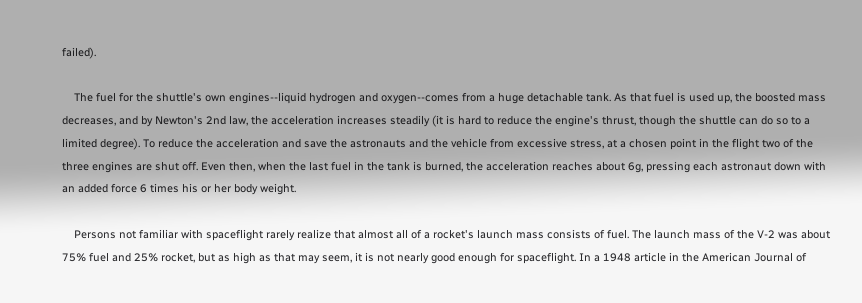failed).

    The fuel for the shuttle's own engines--liquid hydrogen and oxygen--comes from a huge detachable tank. As that fuel is used up, the boosted mass decreases, and by Newton's 2nd law, the acceleration increases steadily (it is hard to reduce the engine's thrust, though the shuttle can do so to a limited degree). To reduce the acceleration and save the astronauts and the vehicle from excessive stress, at a chosen point in the flight two of the three engines are shut off. Even then, when the last fuel in the tank is burned, the acceleration reaches about 6g, pressing each astronaut down with an added force 6 times his or her body weight.

    Persons not familiar with spaceflight rarely realize that almost all of a rocket's launch mass consists of fuel. The launch mass of the V-2 was about 75% fuel and 25% rocket, but as high as that may seem, it is not nearly good enough for spaceflight. In a 1948 article in the American Journal of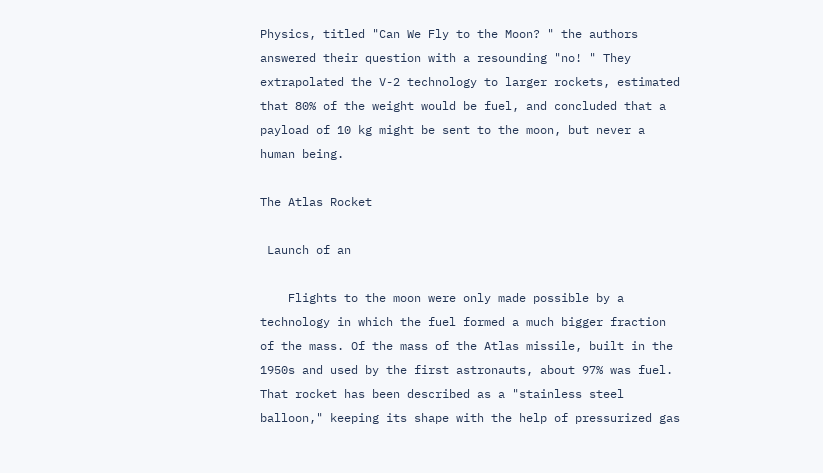Physics, titled "Can We Fly to the Moon? " the authors answered their question with a resounding "no! " They extrapolated the V-2 technology to larger rockets, estimated that 80% of the weight would be fuel, and concluded that a payload of 10 kg might be sent to the moon, but never a human being.

The Atlas Rocket

 Launch of an

    Flights to the moon were only made possible by a technology in which the fuel formed a much bigger fraction of the mass. Of the mass of the Atlas missile, built in the 1950s and used by the first astronauts, about 97% was fuel. That rocket has been described as a "stainless steel balloon," keeping its shape with the help of pressurized gas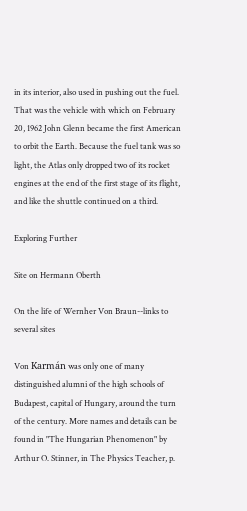in its interior, also used in pushing out the fuel. That was the vehicle with which on February 20, 1962 John Glenn became the first American to orbit the Earth. Because the fuel tank was so light, the Atlas only dropped two of its rocket engines at the end of the first stage of its flight, and like the shuttle continued on a third.

Exploring Further

Site on Hermann Oberth

On the life of Wernher Von Braun--links to several sites

Von Karmán was only one of many distinguished alumni of the high schools of Budapest, capital of Hungary, around the turn of the century. More names and details can be found in "The Hungarian Phenomenon" by Arthur O. Stinner, in The Physics Teacher, p.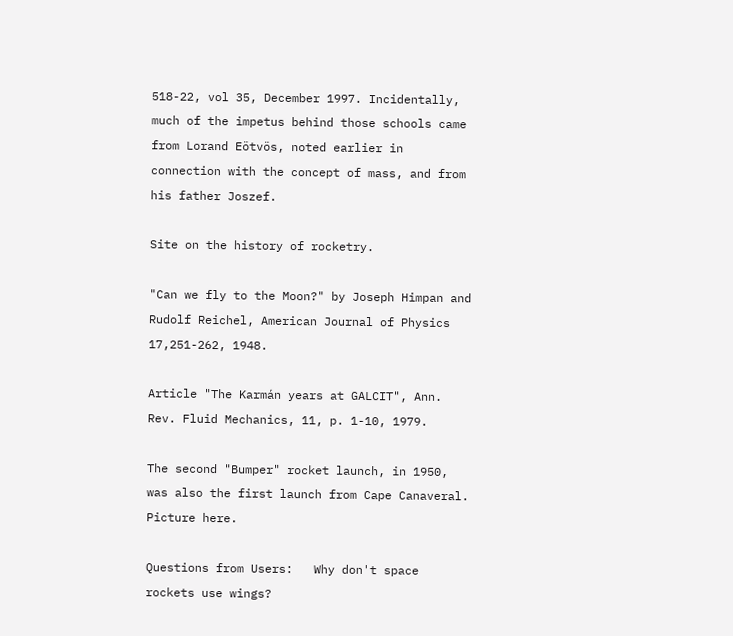518-22, vol 35, December 1997. Incidentally, much of the impetus behind those schools came from Lorand Eötvös, noted earlier in connection with the concept of mass, and from his father Joszef.

Site on the history of rocketry.

"Can we fly to the Moon?" by Joseph Himpan and Rudolf Reichel, American Journal of Physics 17,251-262, 1948.

Article "The Karmán years at GALCIT", Ann. Rev. Fluid Mechanics, 11, p. 1-10, 1979.

The second "Bumper" rocket launch, in 1950, was also the first launch from Cape Canaveral. Picture here.

Questions from Users:   Why don't space rockets use wings?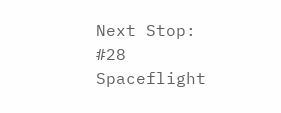Next Stop: #28 Spaceflight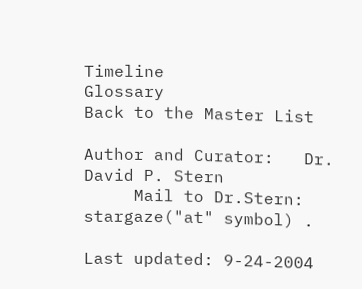Timeline                     Glossary                     Back to the Master List

Author and Curator:   Dr. David P. Stern
     Mail to Dr.Stern:   stargaze("at" symbol) .

Last updated: 9-24-2004